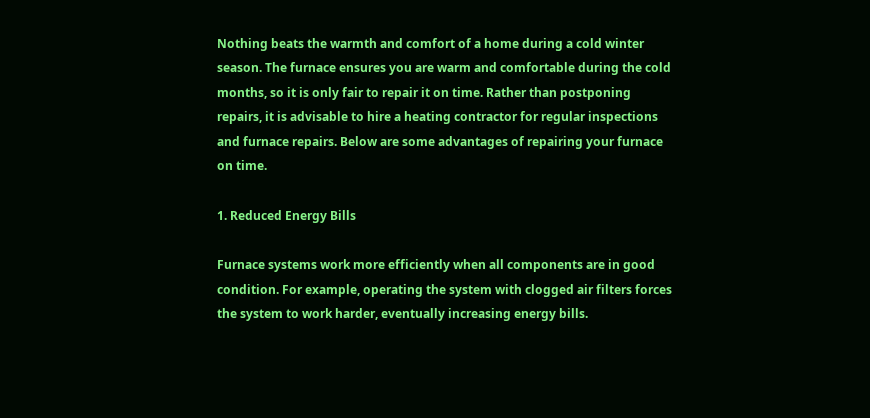Nothing beats the warmth and comfort of a home during a cold winter season. The furnace ensures you are warm and comfortable during the cold months, so it is only fair to repair it on time. Rather than postponing repairs, it is advisable to hire a heating contractor for regular inspections and furnace repairs. Below are some advantages of repairing your furnace on time.

1. Reduced Energy Bills

Furnace systems work more efficiently when all components are in good condition. For example, operating the system with clogged air filters forces the system to work harder, eventually increasing energy bills.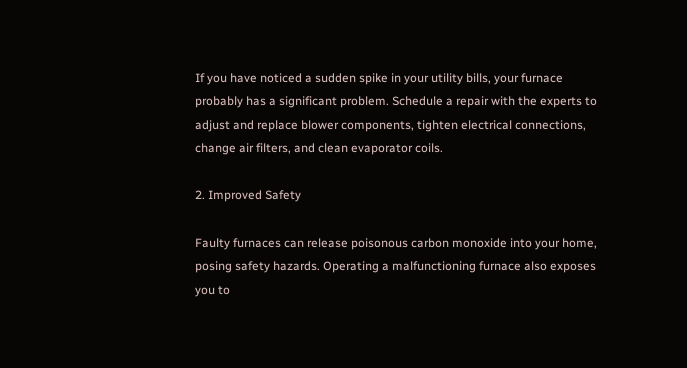If you have noticed a sudden spike in your utility bills, your furnace probably has a significant problem. Schedule a repair with the experts to adjust and replace blower components, tighten electrical connections, change air filters, and clean evaporator coils.

2. Improved Safety

Faulty furnaces can release poisonous carbon monoxide into your home, posing safety hazards. Operating a malfunctioning furnace also exposes you to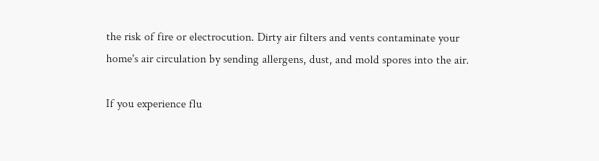the risk of fire or electrocution. Dirty air filters and vents contaminate your home's air circulation by sending allergens, dust, and mold spores into the air.

If you experience flu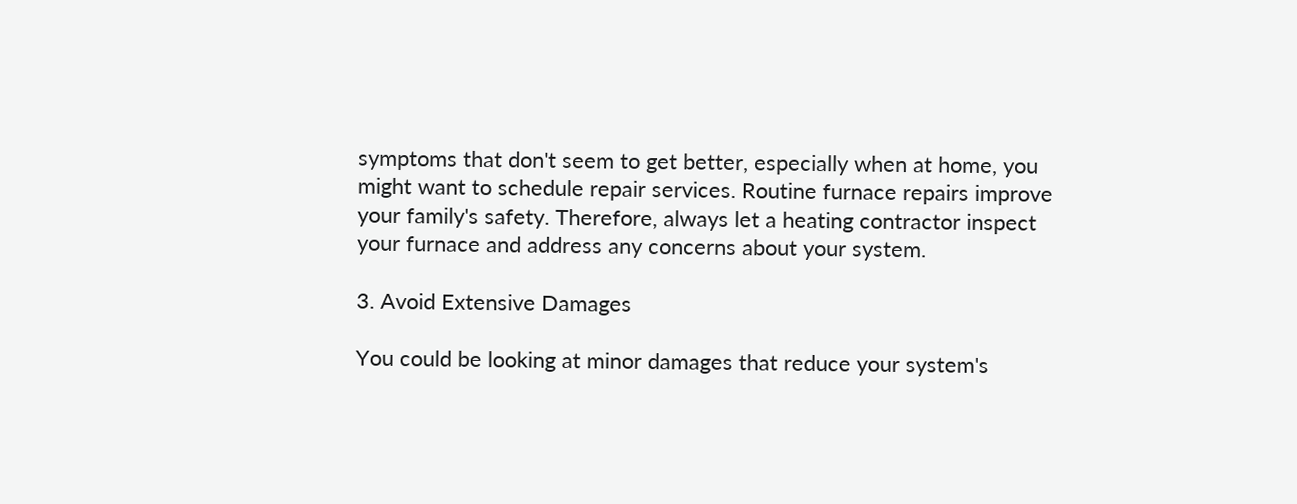symptoms that don't seem to get better, especially when at home, you might want to schedule repair services. Routine furnace repairs improve your family's safety. Therefore, always let a heating contractor inspect your furnace and address any concerns about your system.

3. Avoid Extensive Damages

You could be looking at minor damages that reduce your system's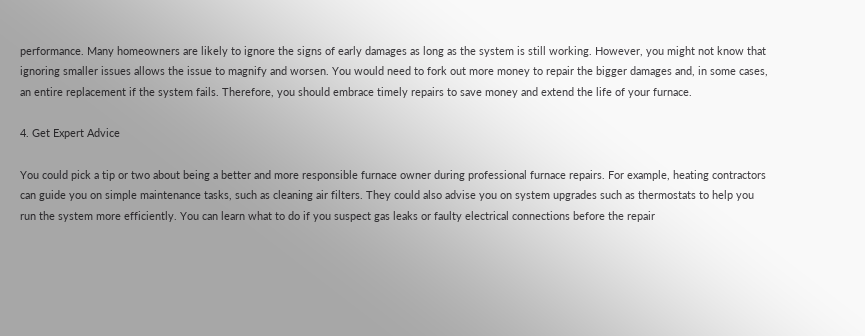performance. Many homeowners are likely to ignore the signs of early damages as long as the system is still working. However, you might not know that ignoring smaller issues allows the issue to magnify and worsen. You would need to fork out more money to repair the bigger damages and, in some cases, an entire replacement if the system fails. Therefore, you should embrace timely repairs to save money and extend the life of your furnace.

4. Get Expert Advice

You could pick a tip or two about being a better and more responsible furnace owner during professional furnace repairs. For example, heating contractors can guide you on simple maintenance tasks, such as cleaning air filters. They could also advise you on system upgrades such as thermostats to help you run the system more efficiently. You can learn what to do if you suspect gas leaks or faulty electrical connections before the repair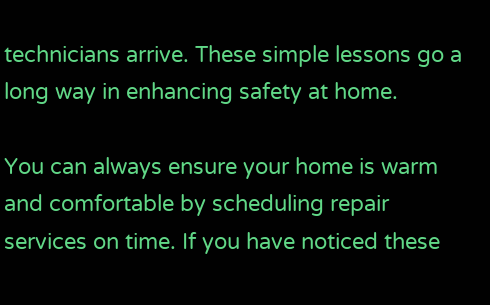technicians arrive. These simple lessons go a long way in enhancing safety at home.

You can always ensure your home is warm and comfortable by scheduling repair services on time. If you have noticed these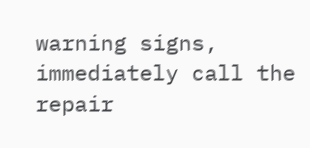warning signs, immediately call the repair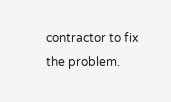contractor to fix the problem.